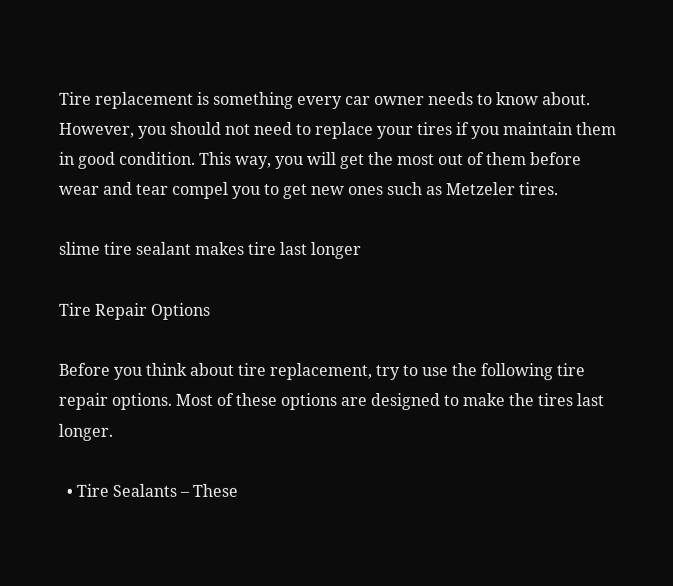Tire replacement is something every car owner needs to know about. However, you should not need to replace your tires if you maintain them in good condition. This way, you will get the most out of them before wear and tear compel you to get new ones such as Metzeler tires.

slime tire sealant makes tire last longer

Tire Repair Options

Before you think about tire replacement, try to use the following tire repair options. Most of these options are designed to make the tires last longer.

  • Tire Sealants – These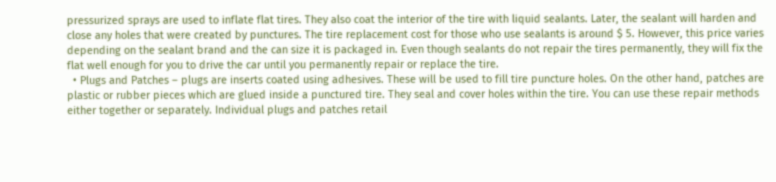pressurized sprays are used to inflate flat tires. They also coat the interior of the tire with liquid sealants. Later, the sealant will harden and close any holes that were created by punctures. The tire replacement cost for those who use sealants is around $ 5. However, this price varies depending on the sealant brand and the can size it is packaged in. Even though sealants do not repair the tires permanently, they will fix the flat well enough for you to drive the car until you permanently repair or replace the tire.
  • Plugs and Patches – plugs are inserts coated using adhesives. These will be used to fill tire puncture holes. On the other hand, patches are plastic or rubber pieces which are glued inside a punctured tire. They seal and cover holes within the tire. You can use these repair methods either together or separately. Individual plugs and patches retail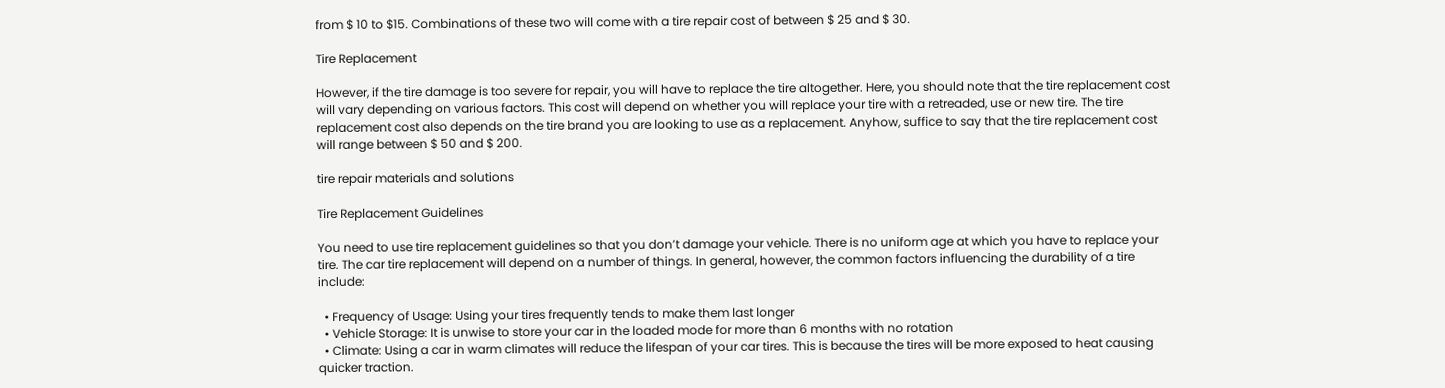from $ 10 to $15. Combinations of these two will come with a tire repair cost of between $ 25 and $ 30.

Tire Replacement

However, if the tire damage is too severe for repair, you will have to replace the tire altogether. Here, you should note that the tire replacement cost will vary depending on various factors. This cost will depend on whether you will replace your tire with a retreaded, use or new tire. The tire replacement cost also depends on the tire brand you are looking to use as a replacement. Anyhow, suffice to say that the tire replacement cost will range between $ 50 and $ 200.

tire repair materials and solutions

Tire Replacement Guidelines

You need to use tire replacement guidelines so that you don’t damage your vehicle. There is no uniform age at which you have to replace your tire. The car tire replacement will depend on a number of things. In general, however, the common factors influencing the durability of a tire include:

  • Frequency of Usage: Using your tires frequently tends to make them last longer
  • Vehicle Storage: It is unwise to store your car in the loaded mode for more than 6 months with no rotation
  • Climate: Using a car in warm climates will reduce the lifespan of your car tires. This is because the tires will be more exposed to heat causing quicker traction.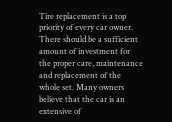Tire replacement is a top priority of every car owner. There should be a sufficient amount of investment for the proper care, maintenance and replacement of the whole set. Many owners believe that the car is an extensive of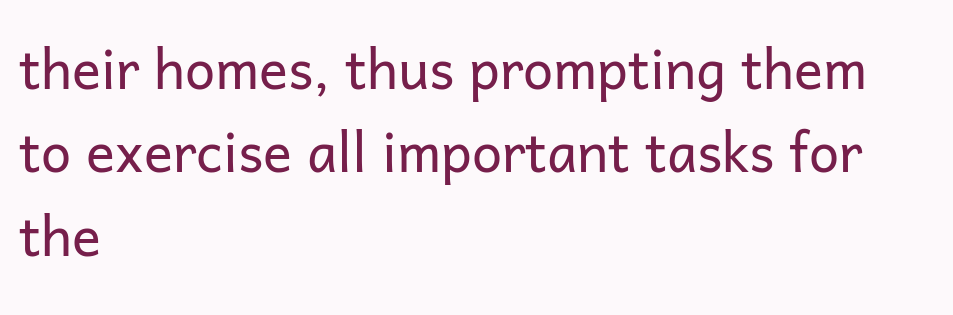their homes, thus prompting them to exercise all important tasks for the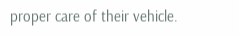proper care of their vehicle.